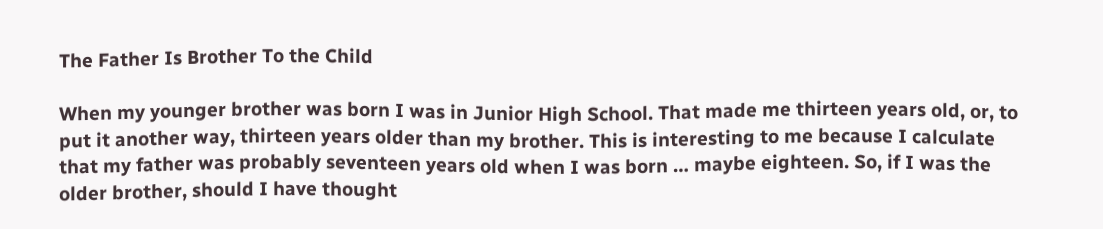The Father Is Brother To the Child

When my younger brother was born I was in Junior High School. That made me thirteen years old, or, to put it another way, thirteen years older than my brother. This is interesting to me because I calculate that my father was probably seventeen years old when I was born … maybe eighteen. So, if I was the older brother, should I have thought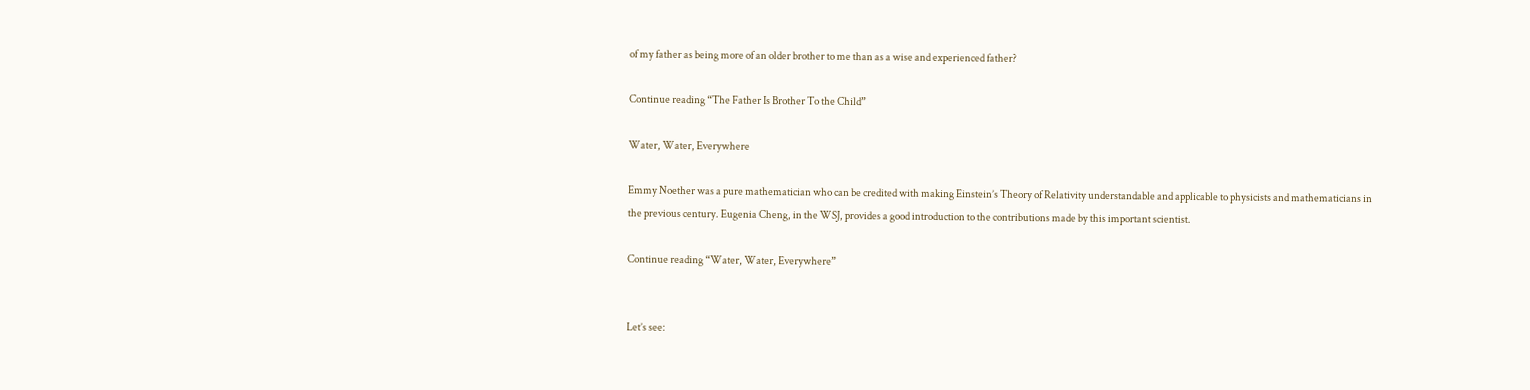of my father as being more of an older brother to me than as a wise and experienced father?

Continue reading “The Father Is Brother To the Child”

Water, Water, Everywhere

Emmy Noether was a pure mathematician who can be credited with making Einstein’s Theory of Relativity understandable and applicable to physicists and mathematicians in the previous century. Eugenia Cheng, in the WSJ, provides a good introduction to the contributions made by this important scientist.

Continue reading “Water, Water, Everywhere”


Let’s see: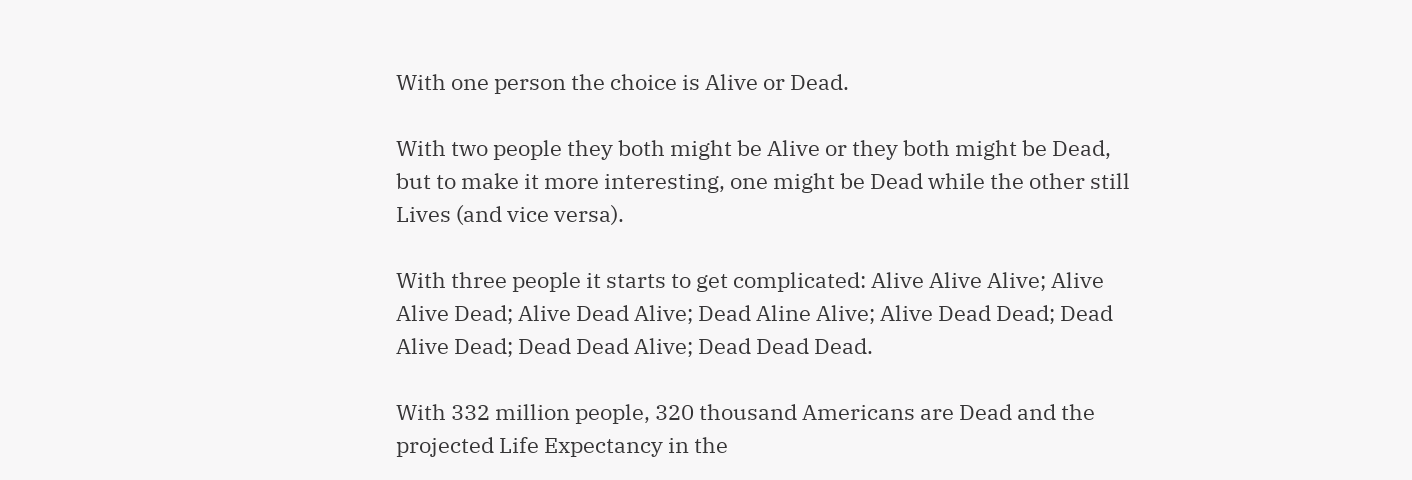With one person the choice is Alive or Dead.

With two people they both might be Alive or they both might be Dead, but to make it more interesting, one might be Dead while the other still Lives (and vice versa).

With three people it starts to get complicated: Alive Alive Alive; Alive Alive Dead; Alive Dead Alive; Dead Aline Alive; Alive Dead Dead; Dead Alive Dead; Dead Dead Alive; Dead Dead Dead.

With 332 million people, 320 thousand Americans are Dead and the projected Life Expectancy in the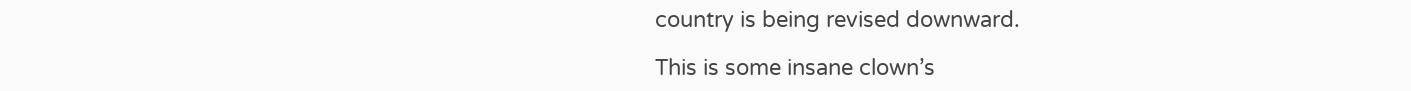country is being revised downward.

This is some insane clown’s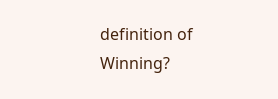definition of Winning?